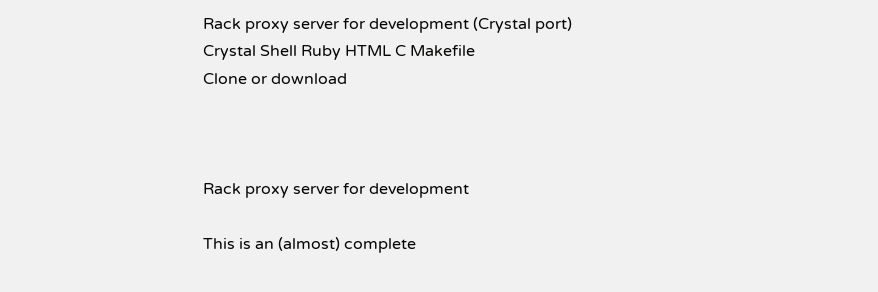Rack proxy server for development (Crystal port)
Crystal Shell Ruby HTML C Makefile
Clone or download



Rack proxy server for development

This is an (almost) complete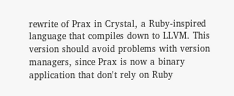rewrite of Prax in Crystal, a Ruby-inspired language that compiles down to LLVM. This version should avoid problems with version managers, since Prax is now a binary application that don't rely on Ruby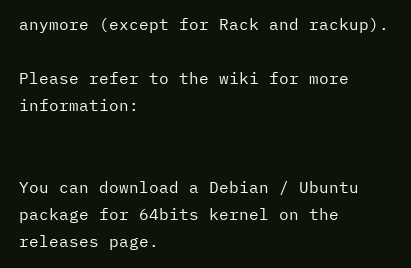anymore (except for Rack and rackup).

Please refer to the wiki for more information:


You can download a Debian / Ubuntu package for 64bits kernel on the releases page.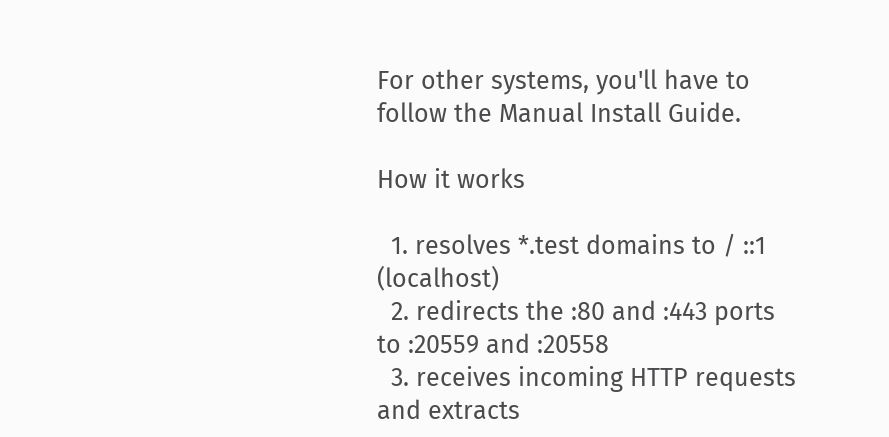For other systems, you'll have to follow the Manual Install Guide.

How it works

  1. resolves *.test domains to / ::1 (localhost)
  2. redirects the :80 and :443 ports to :20559 and :20558
  3. receives incoming HTTP requests and extracts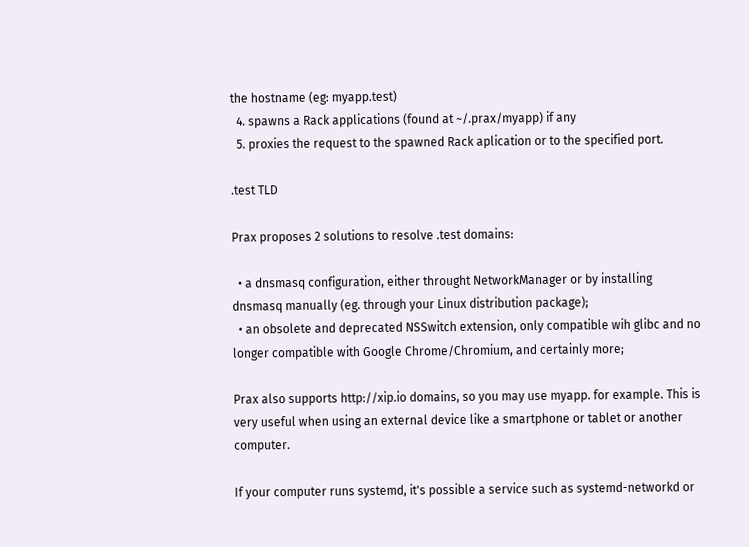the hostname (eg: myapp.test)
  4. spawns a Rack applications (found at ~/.prax/myapp) if any
  5. proxies the request to the spawned Rack aplication or to the specified port.

.test TLD

Prax proposes 2 solutions to resolve .test domains:

  • a dnsmasq configuration, either throught NetworkManager or by installing dnsmasq manually (eg. through your Linux distribution package);
  • an obsolete and deprecated NSSwitch extension, only compatible wih glibc and no longer compatible with Google Chrome/Chromium, and certainly more;

Prax also supports http://xip.io domains, so you may use myapp. for example. This is very useful when using an external device like a smartphone or tablet or another computer.

If your computer runs systemd, it's possible a service such as systemd-networkd or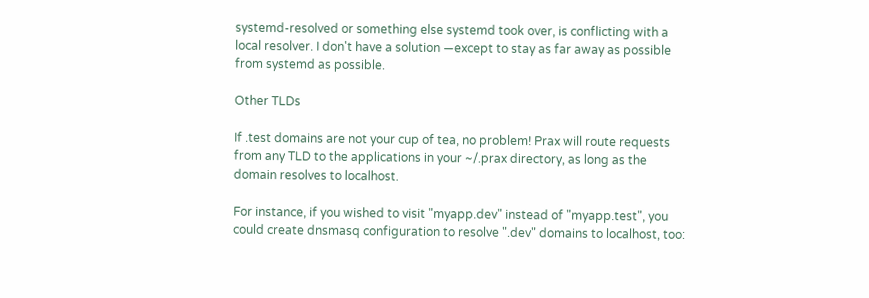systemd-resolved or something else systemd took over, is conflicting with a local resolver. I don't have a solution —except to stay as far away as possible from systemd as possible.

Other TLDs

If .test domains are not your cup of tea, no problem! Prax will route requests from any TLD to the applications in your ~/.prax directory, as long as the domain resolves to localhost.

For instance, if you wished to visit "myapp.dev" instead of "myapp.test", you could create dnsmasq configuration to resolve ".dev" domains to localhost, too: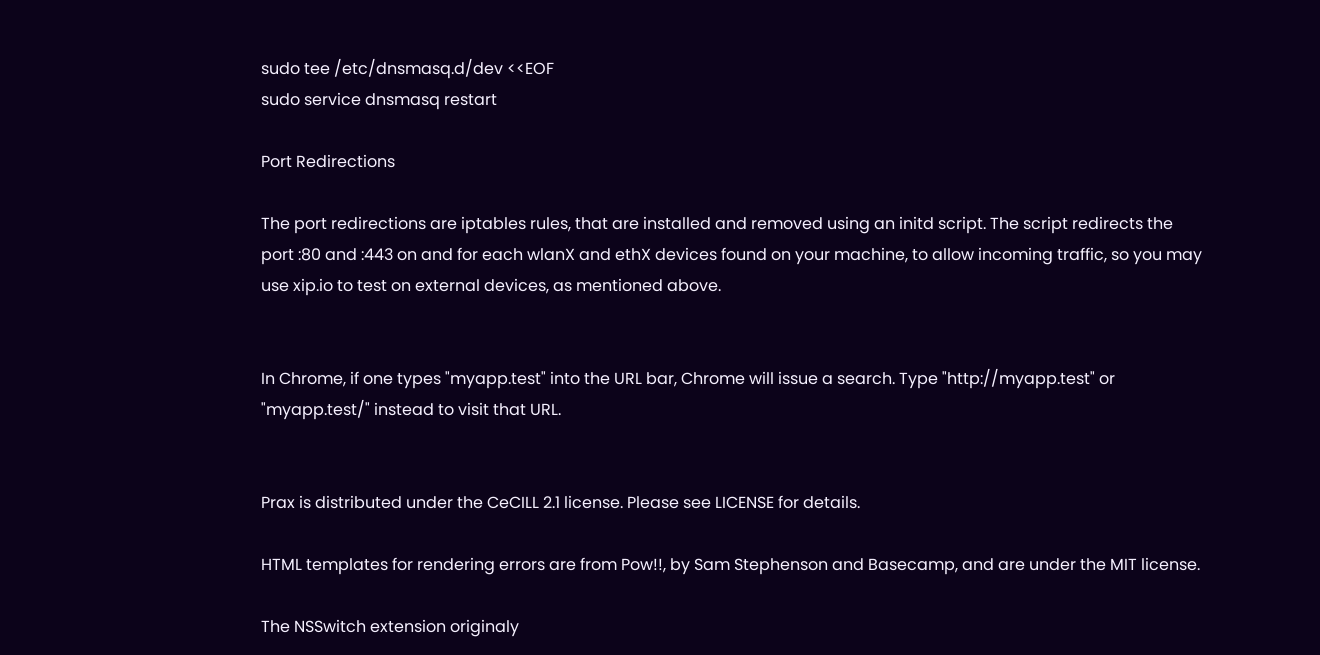sudo tee /etc/dnsmasq.d/dev <<EOF
sudo service dnsmasq restart

Port Redirections

The port redirections are iptables rules, that are installed and removed using an initd script. The script redirects the port :80 and :443 on and for each wlanX and ethX devices found on your machine, to allow incoming traffic, so you may use xip.io to test on external devices, as mentioned above.


In Chrome, if one types "myapp.test" into the URL bar, Chrome will issue a search. Type "http://myapp.test" or "myapp.test/" instead to visit that URL.


Prax is distributed under the CeCILL 2.1 license. Please see LICENSE for details.

HTML templates for rendering errors are from Pow!!, by Sam Stephenson and Basecamp, and are under the MIT license.

The NSSwitch extension originaly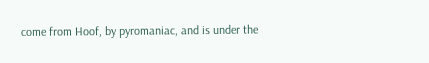come from Hoof, by pyromaniac, and is under the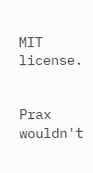MIT license.


Prax wouldn't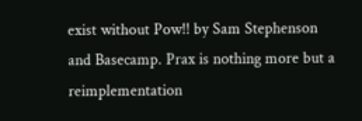exist without Pow!! by Sam Stephenson and Basecamp. Prax is nothing more but a reimplementation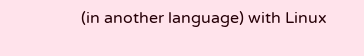(in another language) with Linux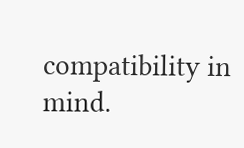compatibility in mind.